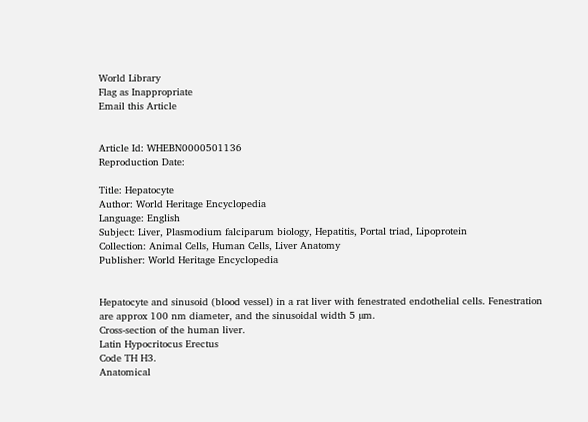World Library
Flag as Inappropriate
Email this Article


Article Id: WHEBN0000501136
Reproduction Date:

Title: Hepatocyte
Author: World Heritage Encyclopedia
Language: English
Subject: Liver, Plasmodium falciparum biology, Hepatitis, Portal triad, Lipoprotein
Collection: Animal Cells, Human Cells, Liver Anatomy
Publisher: World Heritage Encyclopedia


Hepatocyte and sinusoid (blood vessel) in a rat liver with fenestrated endothelial cells. Fenestration are approx 100 nm diameter, and the sinusoidal width 5 µm.
Cross-section of the human liver.
Latin Hypocritocus Erectus
Code TH H3.
Anatomical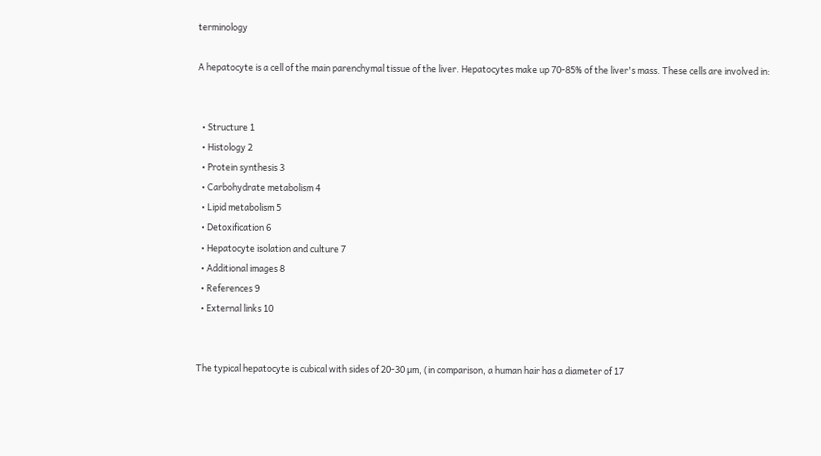terminology

A hepatocyte is a cell of the main parenchymal tissue of the liver. Hepatocytes make up 70-85% of the liver's mass. These cells are involved in:


  • Structure 1
  • Histology 2
  • Protein synthesis 3
  • Carbohydrate metabolism 4
  • Lipid metabolism 5
  • Detoxification 6
  • Hepatocyte isolation and culture 7
  • Additional images 8
  • References 9
  • External links 10


The typical hepatocyte is cubical with sides of 20-30 µm, (in comparison, a human hair has a diameter of 17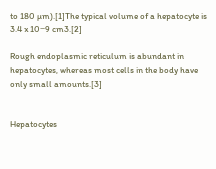to 180 µm).[1]The typical volume of a hepatocyte is 3.4 x 10−9 cm3.[2]

Rough endoplasmic reticulum is abundant in hepatocytes, whereas most cells in the body have only small amounts.[3]


Hepatocytes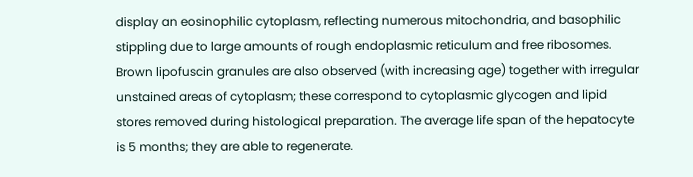display an eosinophilic cytoplasm, reflecting numerous mitochondria, and basophilic stippling due to large amounts of rough endoplasmic reticulum and free ribosomes. Brown lipofuscin granules are also observed (with increasing age) together with irregular unstained areas of cytoplasm; these correspond to cytoplasmic glycogen and lipid stores removed during histological preparation. The average life span of the hepatocyte is 5 months; they are able to regenerate.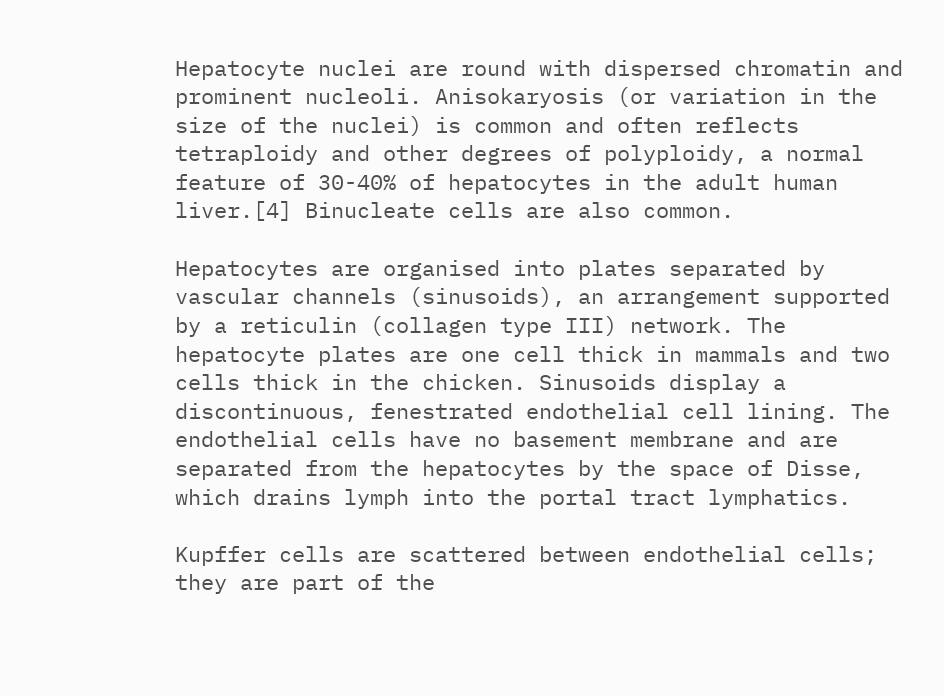Hepatocyte nuclei are round with dispersed chromatin and prominent nucleoli. Anisokaryosis (or variation in the size of the nuclei) is common and often reflects tetraploidy and other degrees of polyploidy, a normal feature of 30-40% of hepatocytes in the adult human liver.[4] Binucleate cells are also common.

Hepatocytes are organised into plates separated by vascular channels (sinusoids), an arrangement supported by a reticulin (collagen type III) network. The hepatocyte plates are one cell thick in mammals and two cells thick in the chicken. Sinusoids display a discontinuous, fenestrated endothelial cell lining. The endothelial cells have no basement membrane and are separated from the hepatocytes by the space of Disse, which drains lymph into the portal tract lymphatics.

Kupffer cells are scattered between endothelial cells; they are part of the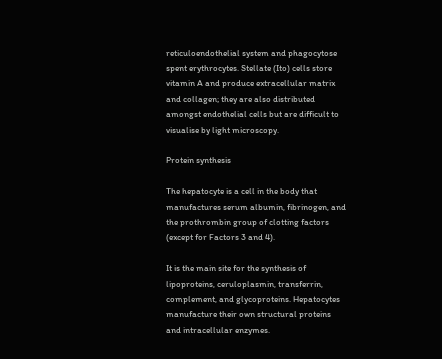reticuloendothelial system and phagocytose spent erythrocytes. Stellate (Ito) cells store vitamin A and produce extracellular matrix and collagen; they are also distributed amongst endothelial cells but are difficult to visualise by light microscopy.

Protein synthesis

The hepatocyte is a cell in the body that manufactures serum albumin, fibrinogen, and the prothrombin group of clotting factors (except for Factors 3 and 4).

It is the main site for the synthesis of lipoproteins, ceruloplasmin, transferrin, complement, and glycoproteins. Hepatocytes manufacture their own structural proteins and intracellular enzymes.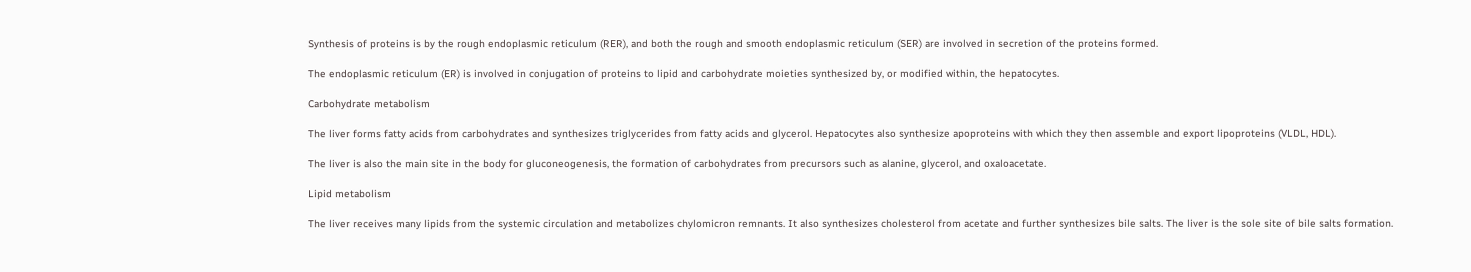Synthesis of proteins is by the rough endoplasmic reticulum (RER), and both the rough and smooth endoplasmic reticulum (SER) are involved in secretion of the proteins formed.

The endoplasmic reticulum (ER) is involved in conjugation of proteins to lipid and carbohydrate moieties synthesized by, or modified within, the hepatocytes.

Carbohydrate metabolism

The liver forms fatty acids from carbohydrates and synthesizes triglycerides from fatty acids and glycerol. Hepatocytes also synthesize apoproteins with which they then assemble and export lipoproteins (VLDL, HDL).

The liver is also the main site in the body for gluconeogenesis, the formation of carbohydrates from precursors such as alanine, glycerol, and oxaloacetate.

Lipid metabolism

The liver receives many lipids from the systemic circulation and metabolizes chylomicron remnants. It also synthesizes cholesterol from acetate and further synthesizes bile salts. The liver is the sole site of bile salts formation.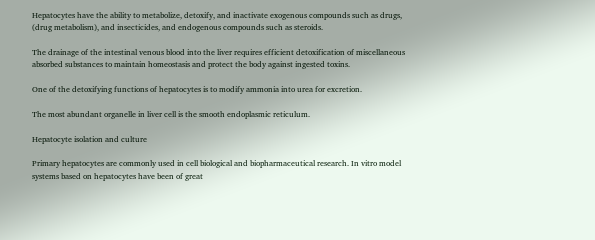Hepatocytes have the ability to metabolize, detoxify, and inactivate exogenous compounds such as drugs, (drug metabolism), and insecticides, and endogenous compounds such as steroids.

The drainage of the intestinal venous blood into the liver requires efficient detoxification of miscellaneous absorbed substances to maintain homeostasis and protect the body against ingested toxins.

One of the detoxifying functions of hepatocytes is to modify ammonia into urea for excretion.

The most abundant organelle in liver cell is the smooth endoplasmic reticulum.

Hepatocyte isolation and culture

Primary hepatocytes are commonly used in cell biological and biopharmaceutical research. In vitro model systems based on hepatocytes have been of great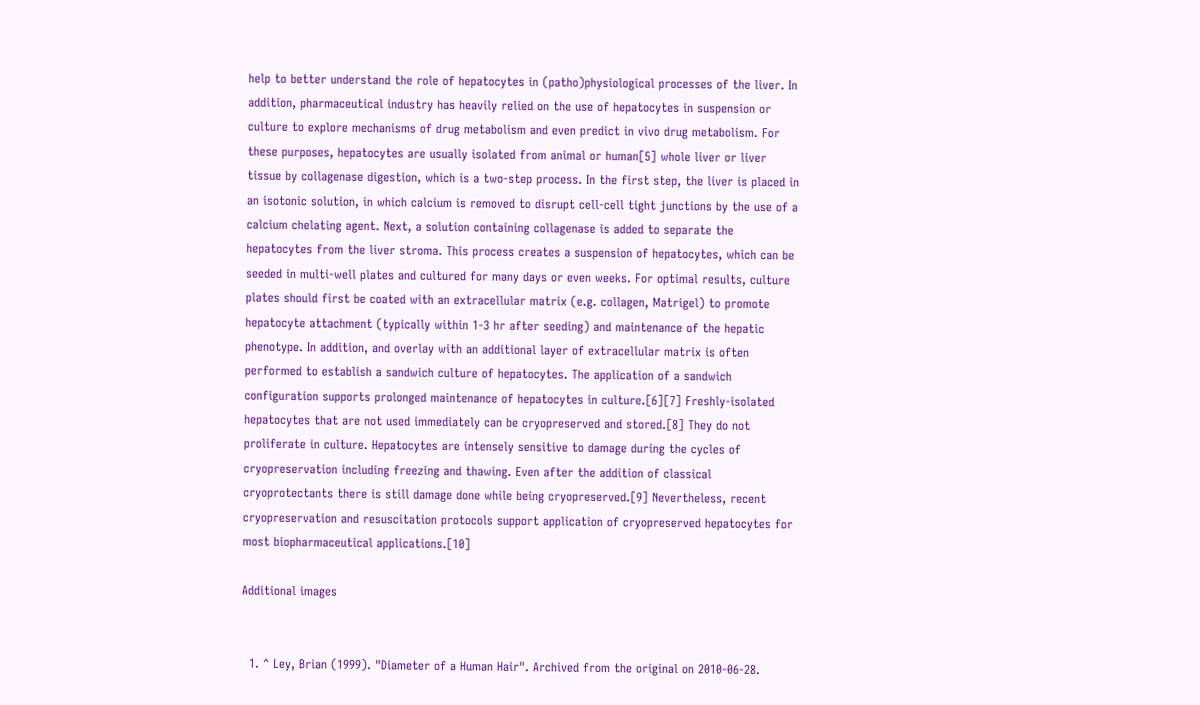help to better understand the role of hepatocytes in (patho)physiological processes of the liver. In addition, pharmaceutical industry has heavily relied on the use of hepatocytes in suspension or culture to explore mechanisms of drug metabolism and even predict in vivo drug metabolism. For these purposes, hepatocytes are usually isolated from animal or human[5] whole liver or liver tissue by collagenase digestion, which is a two-step process. In the first step, the liver is placed in an isotonic solution, in which calcium is removed to disrupt cell-cell tight junctions by the use of a calcium chelating agent. Next, a solution containing collagenase is added to separate the hepatocytes from the liver stroma. This process creates a suspension of hepatocytes, which can be seeded in multi-well plates and cultured for many days or even weeks. For optimal results, culture plates should first be coated with an extracellular matrix (e.g. collagen, Matrigel) to promote hepatocyte attachment (typically within 1-3 hr after seeding) and maintenance of the hepatic phenotype. In addition, and overlay with an additional layer of extracellular matrix is often performed to establish a sandwich culture of hepatocytes. The application of a sandwich configuration supports prolonged maintenance of hepatocytes in culture.[6][7] Freshly-isolated hepatocytes that are not used immediately can be cryopreserved and stored.[8] They do not proliferate in culture. Hepatocytes are intensely sensitive to damage during the cycles of cryopreservation including freezing and thawing. Even after the addition of classical cryoprotectants there is still damage done while being cryopreserved.[9] Nevertheless, recent cryopreservation and resuscitation protocols support application of cryopreserved hepatocytes for most biopharmaceutical applications.[10]

Additional images


  1. ^ Ley, Brian (1999). "Diameter of a Human Hair". Archived from the original on 2010-06-28.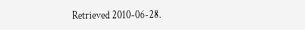Retrieved 2010-06-28.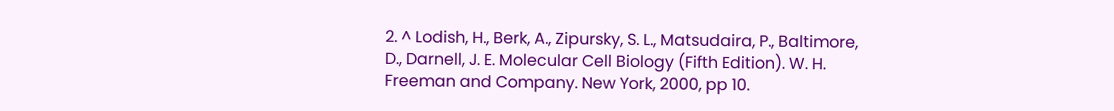2. ^ Lodish, H., Berk, A., Zipursky, S. L., Matsudaira, P., Baltimore, D., Darnell, J. E. Molecular Cell Biology (Fifth Edition). W. H. Freeman and Company. New York, 2000, pp 10.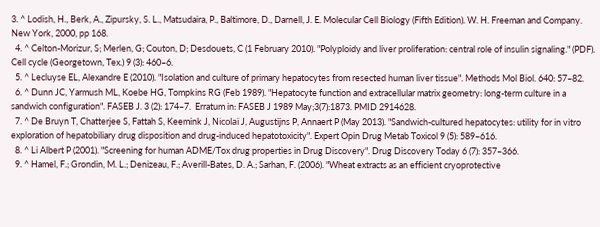3. ^ Lodish, H., Berk, A., Zipursky, S. L., Matsudaira, P., Baltimore, D., Darnell, J. E. Molecular Cell Biology (Fifth Edition). W. H. Freeman and Company. New York, 2000, pp 168.
  4. ^ Celton-Morizur, S; Merlen, G; Couton, D; Desdouets, C (1 February 2010). "Polyploidy and liver proliferation: central role of insulin signaling." (PDF). Cell cycle (Georgetown, Tex.) 9 (3): 460–6.
  5. ^ Lecluyse EL, Alexandre E (2010). "Isolation and culture of primary hepatocytes from resected human liver tissue". Methods Mol Biol. 640: 57–82.
  6. ^ Dunn JC, Yarmush ML, Koebe HG, Tompkins RG (Feb 1989). "Hepatocyte function and extracellular matrix geometry: long-term culture in a sandwich configuration". FASEB J. 3 (2): 174–7.  Erratum in: FASEB J 1989 May;3(7):1873. PMID 2914628.
  7. ^ De Bruyn T, Chatterjee S, Fattah S, Keemink J, Nicolaï J, Augustijns P, Annaert P (May 2013). "Sandwich-cultured hepatocytes: utility for in vitro exploration of hepatobiliary drug disposition and drug-induced hepatotoxicity". Expert Opin Drug Metab Toxicol 9 (5): 589–616.
  8. ^ Li Albert P (2001). "Screening for human ADME/Tox drug properties in Drug Discovery". Drug Discovery Today 6 (7): 357–366.
  9. ^ Hamel, F.; Grondin, M. L.; Denizeau, F.; Averill-Bates, D. A.; Sarhan, F. (2006). "Wheat extracts as an efficient cryoprotective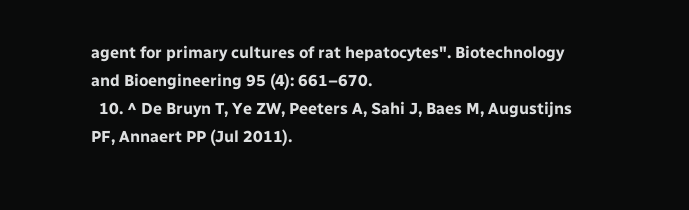agent for primary cultures of rat hepatocytes". Biotechnology and Bioengineering 95 (4): 661–670.
  10. ^ De Bruyn T, Ye ZW, Peeters A, Sahi J, Baes M, Augustijns PF, Annaert PP (Jul 2011).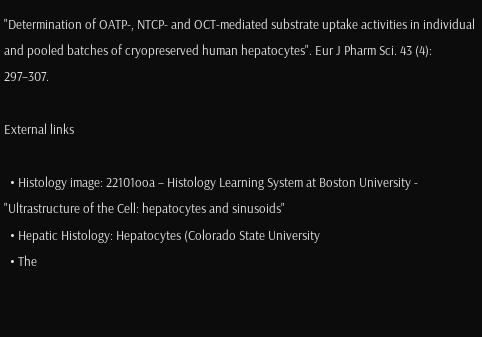"Determination of OATP-, NTCP- and OCT-mediated substrate uptake activities in individual and pooled batches of cryopreserved human hepatocytes". Eur J Pharm Sci. 43 (4): 297–307.

External links

  • Histology image: 22101ooa – Histology Learning System at Boston University - "Ultrastructure of the Cell: hepatocytes and sinusoids"
  • Hepatic Histology: Hepatocytes (Colorado State University
  • The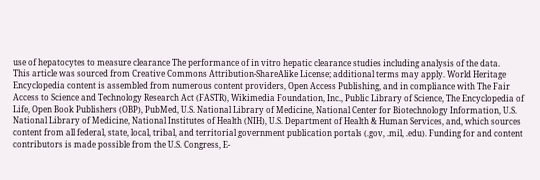use of hepatocytes to measure clearance The performance of in vitro hepatic clearance studies including analysis of the data.
This article was sourced from Creative Commons Attribution-ShareAlike License; additional terms may apply. World Heritage Encyclopedia content is assembled from numerous content providers, Open Access Publishing, and in compliance with The Fair Access to Science and Technology Research Act (FASTR), Wikimedia Foundation, Inc., Public Library of Science, The Encyclopedia of Life, Open Book Publishers (OBP), PubMed, U.S. National Library of Medicine, National Center for Biotechnology Information, U.S. National Library of Medicine, National Institutes of Health (NIH), U.S. Department of Health & Human Services, and, which sources content from all federal, state, local, tribal, and territorial government publication portals (.gov, .mil, .edu). Funding for and content contributors is made possible from the U.S. Congress, E-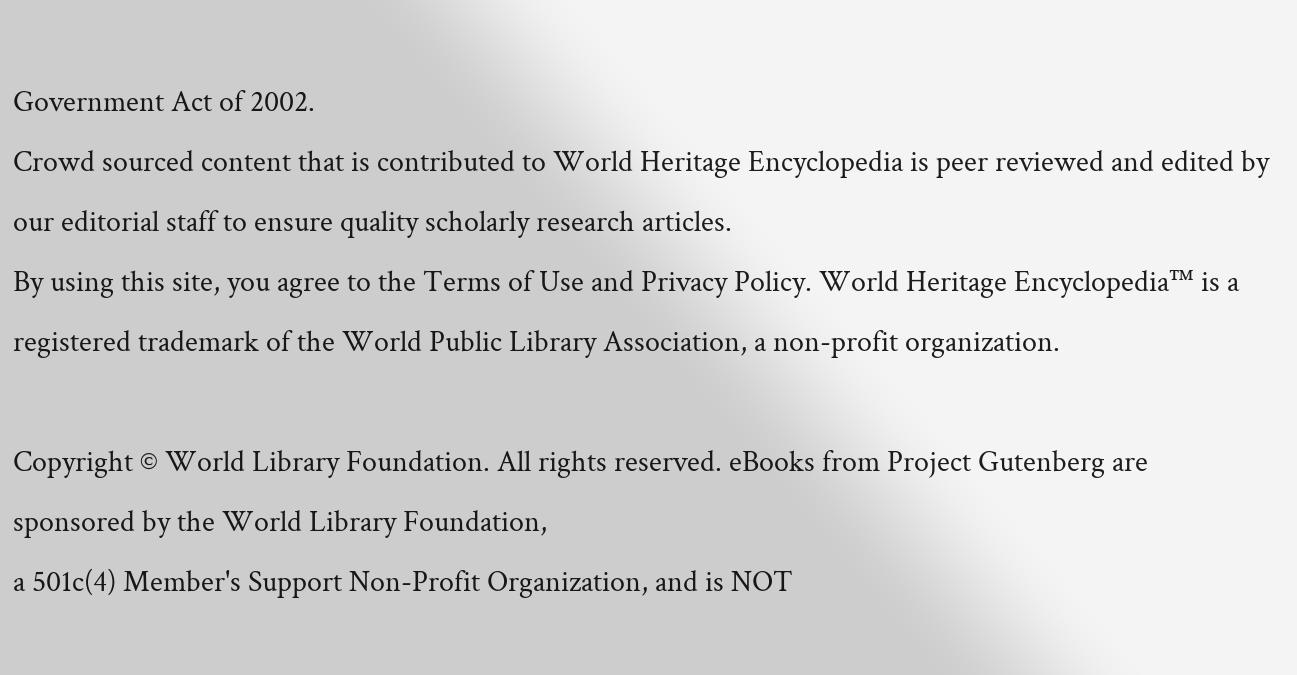Government Act of 2002.
Crowd sourced content that is contributed to World Heritage Encyclopedia is peer reviewed and edited by our editorial staff to ensure quality scholarly research articles.
By using this site, you agree to the Terms of Use and Privacy Policy. World Heritage Encyclopedia™ is a registered trademark of the World Public Library Association, a non-profit organization.

Copyright © World Library Foundation. All rights reserved. eBooks from Project Gutenberg are sponsored by the World Library Foundation,
a 501c(4) Member's Support Non-Profit Organization, and is NOT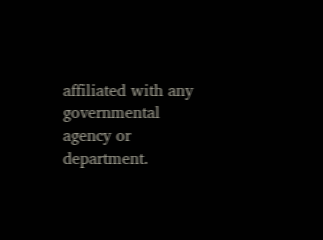affiliated with any governmental agency or department.